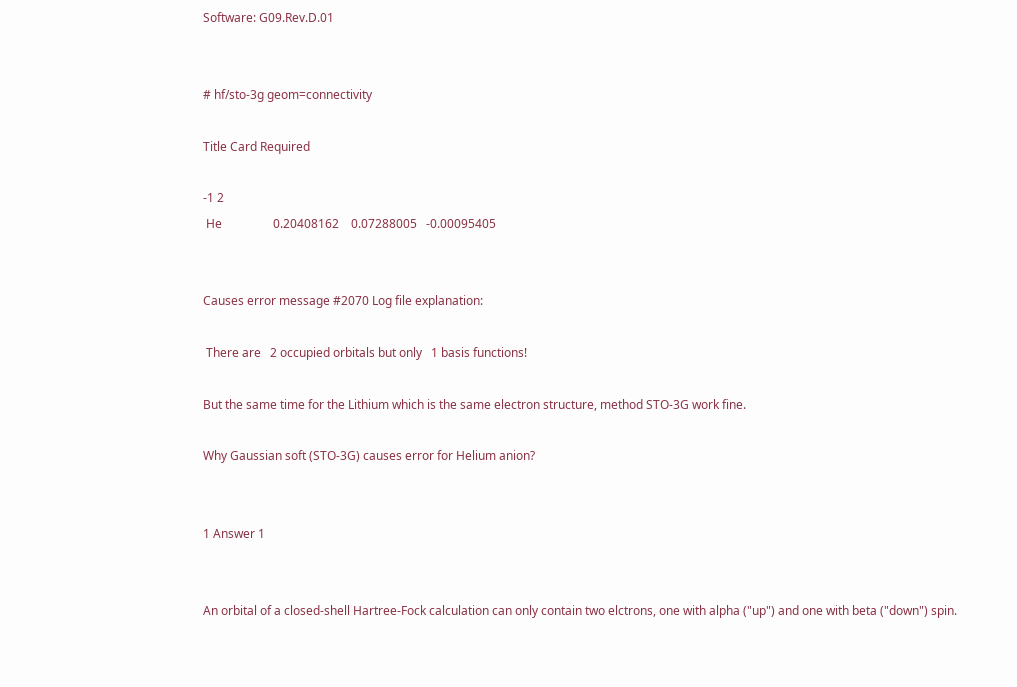Software: G09.Rev.D.01


# hf/sto-3g geom=connectivity

Title Card Required

-1 2
 He                 0.20408162    0.07288005   -0.00095405


Causes error message #2070 Log file explanation:

 There are   2 occupied orbitals but only   1 basis functions!

But the same time for the Lithium which is the same electron structure, method STO-3G work fine.

Why Gaussian soft (STO-3G) causes error for Helium anion?


1 Answer 1


An orbital of a closed-shell Hartree-Fock calculation can only contain two elctrons, one with alpha ("up") and one with beta ("down") spin.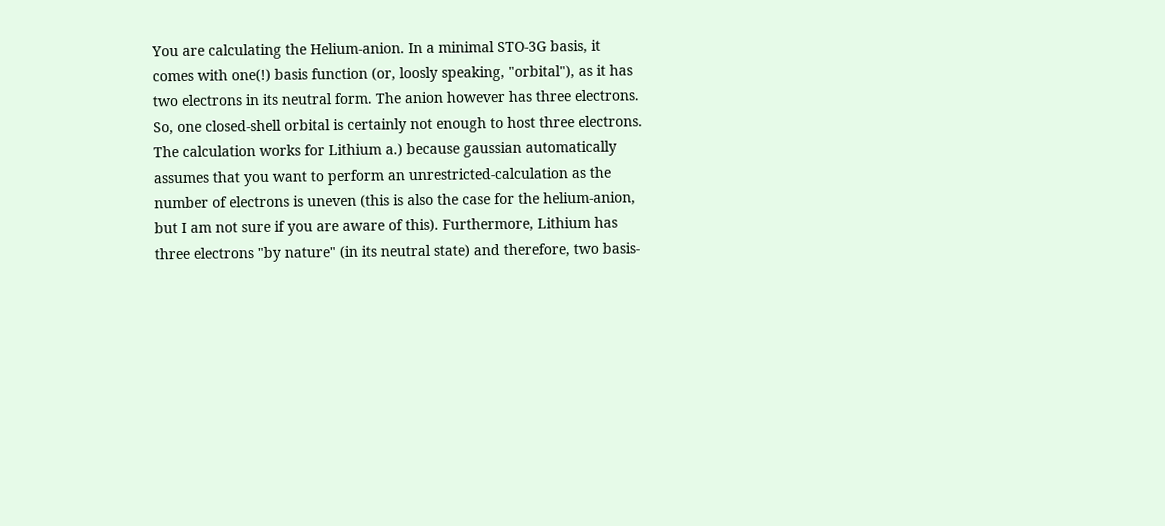You are calculating the Helium-anion. In a minimal STO-3G basis, it comes with one(!) basis function (or, loosly speaking, "orbital"), as it has two electrons in its neutral form. The anion however has three electrons. So, one closed-shell orbital is certainly not enough to host three electrons. The calculation works for Lithium a.) because gaussian automatically assumes that you want to perform an unrestricted-calculation as the number of electrons is uneven (this is also the case for the helium-anion, but I am not sure if you are aware of this). Furthermore, Lithium has three electrons "by nature" (in its neutral state) and therefore, two basis-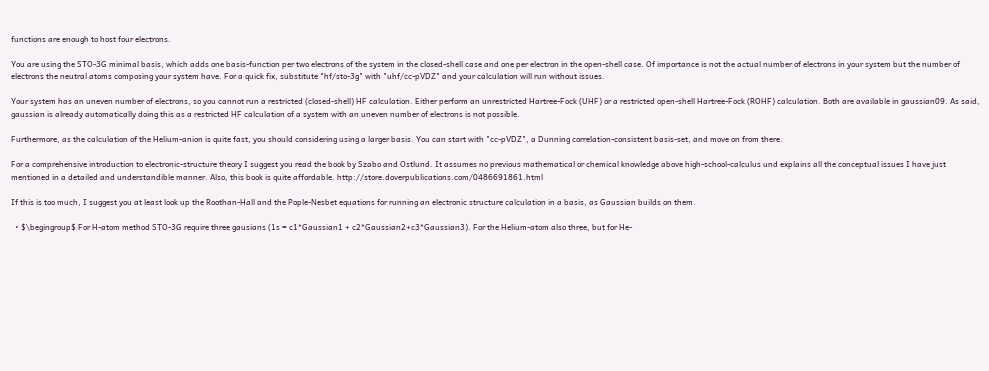functions are enough to host four electrons.

You are using the STO-3G minimal basis, which adds one basis-function per two electrons of the system in the closed-shell case and one per electron in the open-shell case. Of importance is not the actual number of electrons in your system but the number of electrons the neutral atoms composing your system have. For a quick fix, substitute "hf/sto-3g" with "uhf/cc-pVDZ" and your calculation will run without issues.

Your system has an uneven number of electrons, so you cannot run a restricted (closed-shell) HF calculation. Either perform an unrestricted Hartree-Fock (UHF) or a restricted open-shell Hartree-Fock (ROHF) calculation. Both are available in gaussian09. As said, gaussian is already automatically doing this as a restricted HF calculation of a system with an uneven number of electrons is not possible.

Furthermore, as the calculation of the Helium-anion is quite fast, you should considering using a larger basis. You can start with "cc-pVDZ", a Dunning correlation-consistent basis-set, and move on from there.

For a comprehensive introduction to electronic-structure theory I suggest you read the book by Szabo and Ostlund. It assumes no previous mathematical or chemical knowledge above high-school-calculus und explains all the conceptual issues I have just mentioned in a detailed and understandible manner. Also, this book is quite affordable. http://store.doverpublications.com/0486691861.html

If this is too much, I suggest you at least look up the Roothan-Hall and the Pople-Nesbet equations for running an electronic structure calculation in a basis, as Gaussian builds on them.

  • $\begingroup$ For H-atom method STO-3G require three gausians (1s = c1*Gaussian1 + c2*Gaussian2+c3*Gaussian3). For the Helium-atom also three, but for He-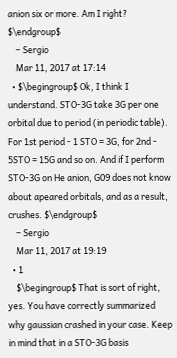anion six or more. Am I right? $\endgroup$
    – Sergio
    Mar 11, 2017 at 17:14
  • $\begingroup$ Ok, I think I understand. STO-3G take 3G per one orbital due to period (in periodic table). For 1st period - 1 STO = 3G, for 2nd - 5STO = 15G and so on. And if I perform STO-3G on He anion, G09 does not know about apeared orbitals, and as a result, crushes. $\endgroup$
    – Sergio
    Mar 11, 2017 at 19:19
  • 1
    $\begingroup$ That is sort of right, yes. You have correctly summarized why gaussian crashed in your case. Keep in mind that in a STO-3G basis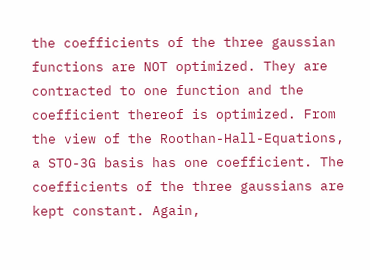the coefficients of the three gaussian functions are NOT optimized. They are contracted to one function and the coefficient thereof is optimized. From the view of the Roothan-Hall-Equations, a STO-3G basis has one coefficient. The coefficients of the three gaussians are kept constant. Again,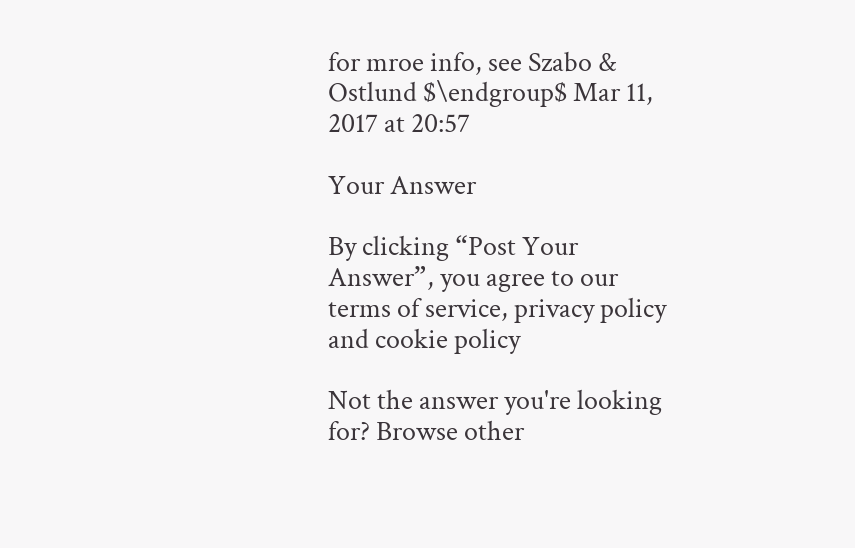for mroe info, see Szabo & Ostlund $\endgroup$ Mar 11, 2017 at 20:57

Your Answer

By clicking “Post Your Answer”, you agree to our terms of service, privacy policy and cookie policy

Not the answer you're looking for? Browse other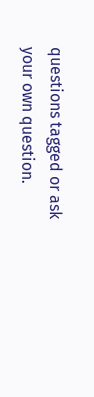questions tagged or ask your own question.